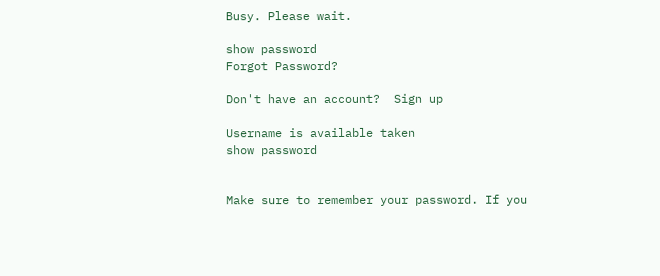Busy. Please wait.

show password
Forgot Password?

Don't have an account?  Sign up

Username is available taken
show password


Make sure to remember your password. If you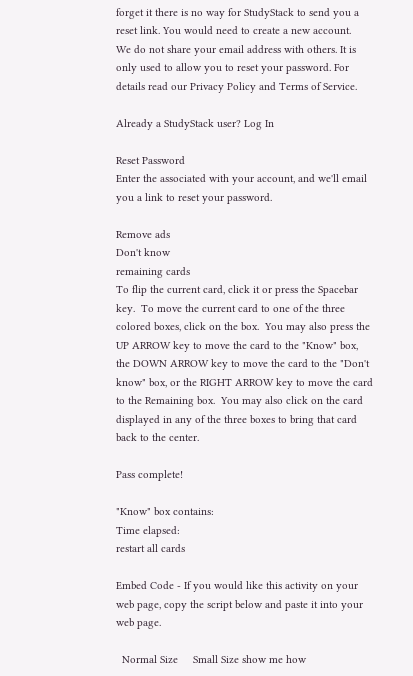forget it there is no way for StudyStack to send you a reset link. You would need to create a new account.
We do not share your email address with others. It is only used to allow you to reset your password. For details read our Privacy Policy and Terms of Service.

Already a StudyStack user? Log In

Reset Password
Enter the associated with your account, and we'll email you a link to reset your password.

Remove ads
Don't know
remaining cards
To flip the current card, click it or press the Spacebar key.  To move the current card to one of the three colored boxes, click on the box.  You may also press the UP ARROW key to move the card to the "Know" box, the DOWN ARROW key to move the card to the "Don't know" box, or the RIGHT ARROW key to move the card to the Remaining box.  You may also click on the card displayed in any of the three boxes to bring that card back to the center.

Pass complete!

"Know" box contains:
Time elapsed:
restart all cards

Embed Code - If you would like this activity on your web page, copy the script below and paste it into your web page.

  Normal Size     Small Size show me how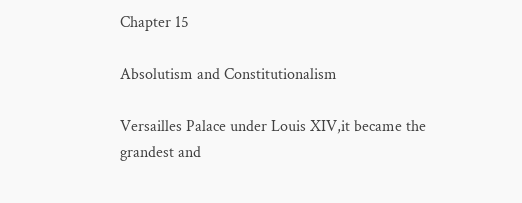Chapter 15

Absolutism and Constitutionalism

Versailles Palace under Louis XIV,it became the grandest and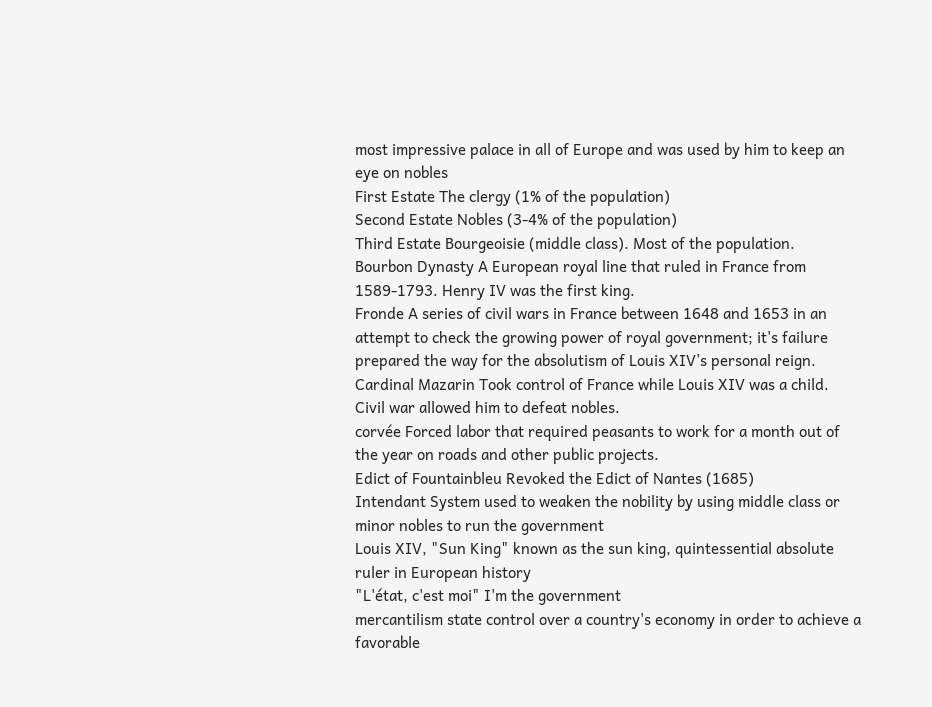most impressive palace in all of Europe and was used by him to keep an eye on nobles
First Estate The clergy (1% of the population)
Second Estate Nobles (3-4% of the population)
Third Estate Bourgeoisie (middle class). Most of the population.
Bourbon Dynasty A European royal line that ruled in France from 1589-1793. Henry IV was the first king.
Fronde A series of civil wars in France between 1648 and 1653 in an attempt to check the growing power of royal government; it's failure prepared the way for the absolutism of Louis XIV’s personal reign.
Cardinal Mazarin Took control of France while Louis XIV was a child. Civil war allowed him to defeat nobles.
corvée Forced labor that required peasants to work for a month out of the year on roads and other public projects.
Edict of Fountainbleu Revoked the Edict of Nantes (1685)
Intendant System used to weaken the nobility by using middle class or minor nobles to run the government
Louis XIV, "Sun King" known as the sun king, quintessential absolute ruler in European history
"L'état, c'est moi" I'm the government
mercantilism state control over a country's economy in order to achieve a favorable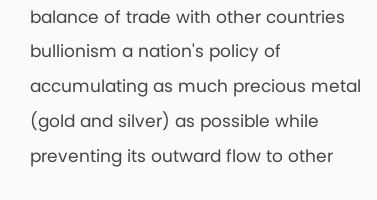balance of trade with other countries
bullionism a nation's policy of accumulating as much precious metal (gold and silver) as possible while preventing its outward flow to other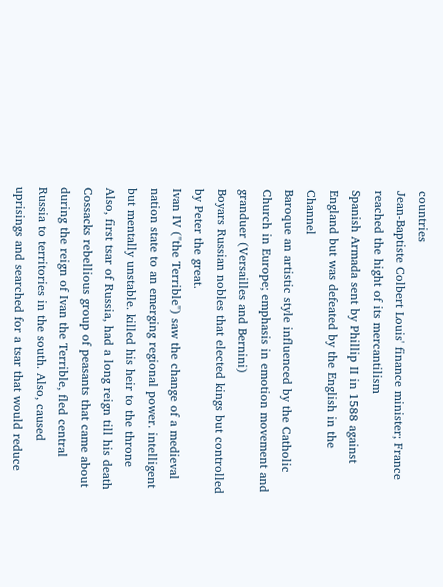countries
Jean-Baptiste Colbert Louis' finance minister; France reached the hight of its mercantilism
Spanish Armada sent by Phillip II in 1588 against England but was defeated by the English in the Channel
Baroque an artistic style influenced by the Catholic Church in Europe; emphasis in emotion movement and granduer (Versailles and Bernini)
Boyars Russian nobles that elected kings but controlled by Peter the great.
Ivan IV ("the Terrible") saw the change of a medieval nation state to an emerging regional power. intelligent but mentally unstable. killed his heir to the throne Also, first tsar of Russia, had a long reign till his death
Cossacks rebellious group of peasants that came about during the reign of Ivan the Terrible, fled central Russia to territories in the south. Also, caused uprisings and searched for a tsar that would reduce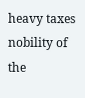heavy taxes
nobility of the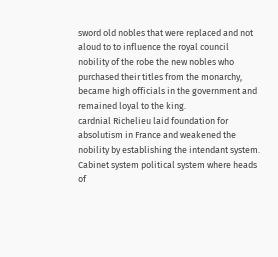sword old nobles that were replaced and not aloud to to influence the royal council
nobility of the robe the new nobles who purchased their titles from the monarchy, became high officials in the government and remained loyal to the king.
cardnial Richelieu laid foundation for absolutism in France and weakened the nobility by establishing the intendant system.
Cabinet system political system where heads of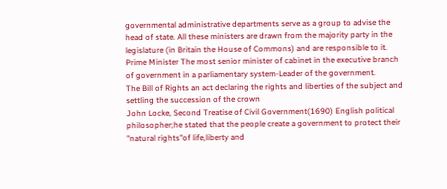governmental administrative departments serve as a group to advise the head of state. All these ministers are drawn from the majority party in the legislature (in Britain the House of Commons) and are responsible to it.
Prime Minister The most senior minister of cabinet in the executive branch of government in a parliamentary system-Leader of the government.
The Bill of Rights an act declaring the rights and liberties of the subject and settling the succession of the crown
John Locke, Second Treatise of Civil Government(1690) English political philosopher;he stated that the people create a government to protect their "natural rights"of life,liberty and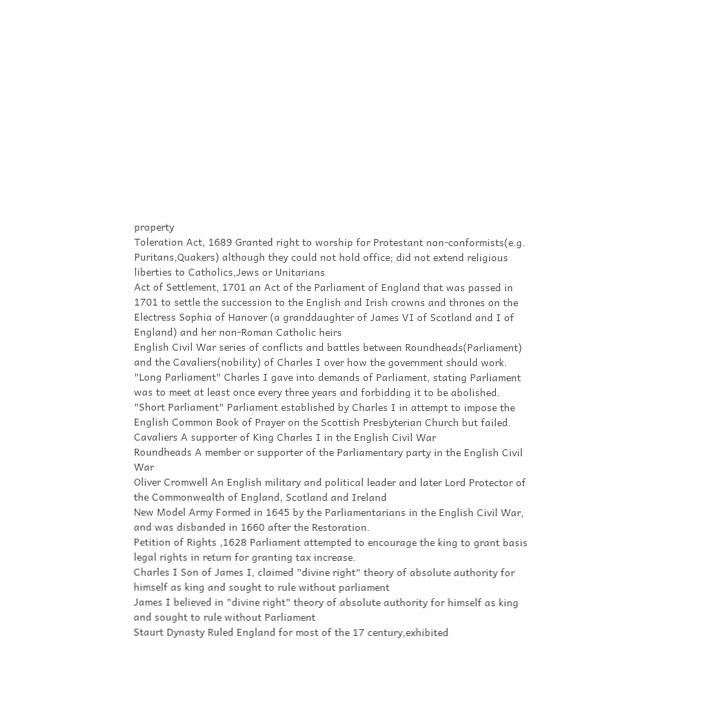property
Toleration Act, 1689 Granted right to worship for Protestant non-conformists(e.g. Puritans,Quakers) although they could not hold office; did not extend religious liberties to Catholics,Jews or Unitarians
Act of Settlement, 1701 an Act of the Parliament of England that was passed in 1701 to settle the succession to the English and Irish crowns and thrones on the Electress Sophia of Hanover (a granddaughter of James VI of Scotland and I of England) and her non-Roman Catholic heirs
English Civil War series of conflicts and battles between Roundheads(Parliament) and the Cavaliers(nobility) of Charles I over how the government should work.
"Long Parliament" Charles I gave into demands of Parliament, stating Parliament was to meet at least once every three years and forbidding it to be abolished.
"Short Parliament" Parliament established by Charles I in attempt to impose the English Common Book of Prayer on the Scottish Presbyterian Church but failed.
Cavaliers A supporter of King Charles I in the English Civil War
Roundheads A member or supporter of the Parliamentary party in the English Civil War
Oliver Cromwell An English military and political leader and later Lord Protector of the Commonwealth of England, Scotland and Ireland
New Model Army Formed in 1645 by the Parliamentarians in the English Civil War, and was disbanded in 1660 after the Restoration.
Petition of Rights ,1628 Parliament attempted to encourage the king to grant basis legal rights in return for granting tax increase.
Charles I Son of James I, claimed "divine right" theory of absolute authority for himself as king and sought to rule without parliament
James I believed in "divine right" theory of absolute authority for himself as king and sought to rule without Parliament
Staurt Dynasty Ruled England for most of the 17 century,exhibited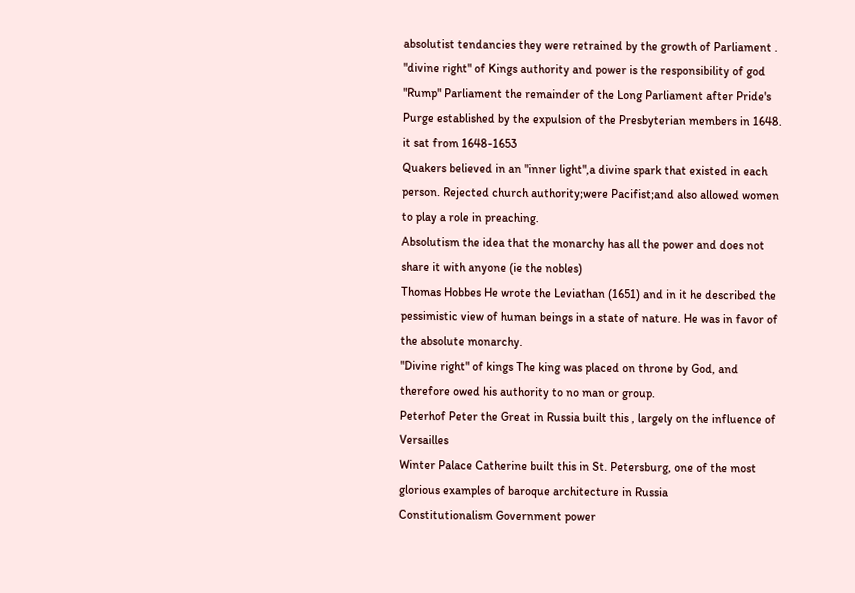absolutist tendancies they were retrained by the growth of Parliament .
"divine right" of Kings authority and power is the responsibility of god
"Rump" Parliament the remainder of the Long Parliament after Pride's Purge established by the expulsion of the Presbyterian members in 1648. it sat from 1648-1653
Quakers believed in an "inner light",a divine spark that existed in each person. Rejected church authority;were Pacifist;and also allowed women to play a role in preaching.
Absolutism the idea that the monarchy has all the power and does not share it with anyone (ie the nobles)
Thomas Hobbes He wrote the Leviathan (1651) and in it he described the pessimistic view of human beings in a state of nature. He was in favor of the absolute monarchy.
"Divine right" of kings The king was placed on throne by God, and therefore owed his authority to no man or group.
Peterhof Peter the Great in Russia built this , largely on the influence of Versailles
Winter Palace Catherine built this in St. Petersburg, one of the most glorious examples of baroque architecture in Russia
Constitutionalism Government power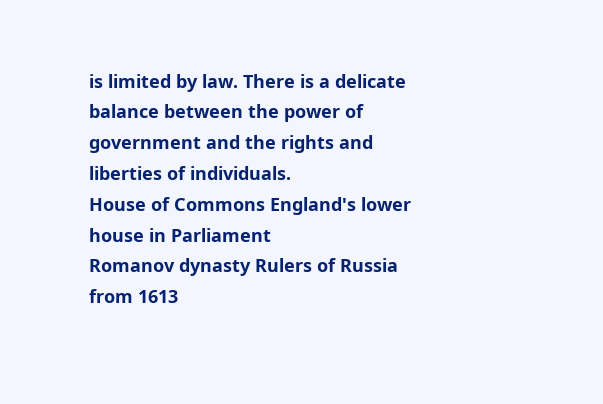is limited by law. There is a delicate balance between the power of government and the rights and liberties of individuals.
House of Commons England's lower house in Parliament
Romanov dynasty Rulers of Russia from 1613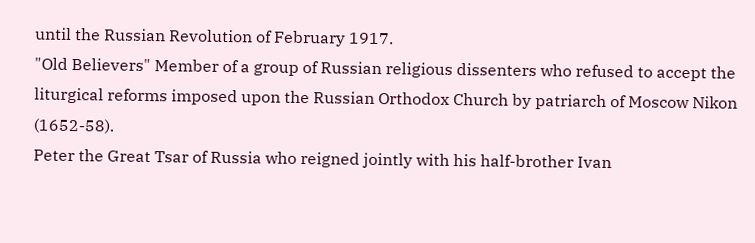until the Russian Revolution of February 1917.
"Old Believers" Member of a group of Russian religious dissenters who refused to accept the liturgical reforms imposed upon the Russian Orthodox Church by patriarch of Moscow Nikon (1652-58).
Peter the Great Tsar of Russia who reigned jointly with his half-brother Ivan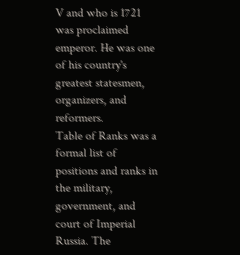V and who is 1721 was proclaimed emperor. He was one of his country's greatest statesmen, organizers, and reformers.
Table of Ranks was a formal list of positions and ranks in the military, government, and court of Imperial Russia. The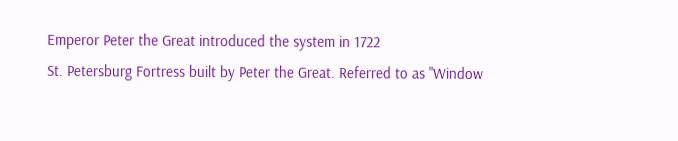Emperor Peter the Great introduced the system in 1722
St. Petersburg Fortress built by Peter the Great. Referred to as "Window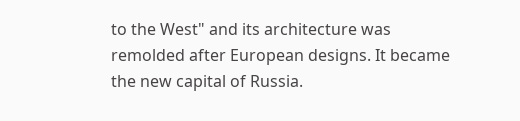to the West" and its architecture was remolded after European designs. It became the new capital of Russia.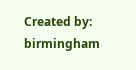Created by: birmingham